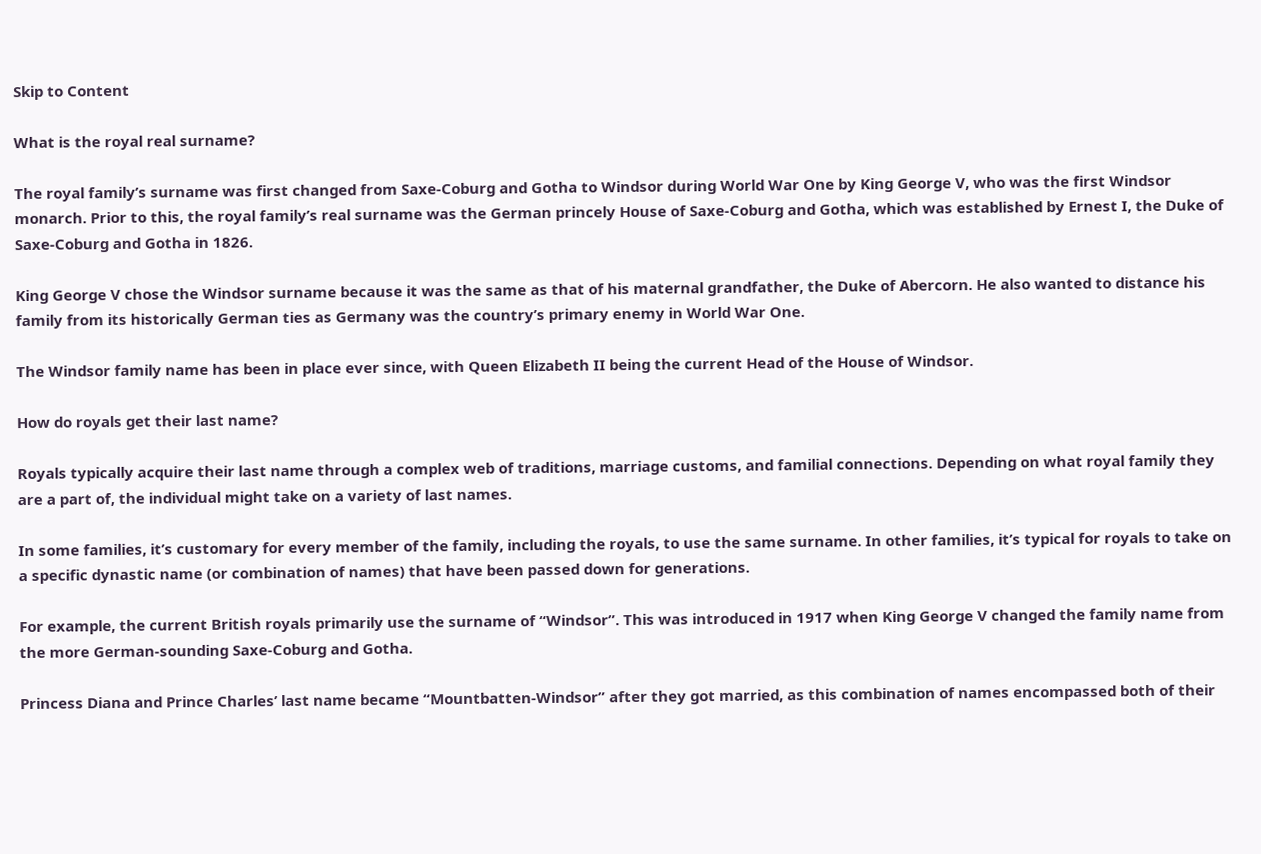Skip to Content

What is the royal real surname?

The royal family’s surname was first changed from Saxe-Coburg and Gotha to Windsor during World War One by King George V, who was the first Windsor monarch. Prior to this, the royal family’s real surname was the German princely House of Saxe-Coburg and Gotha, which was established by Ernest I, the Duke of Saxe-Coburg and Gotha in 1826.

King George V chose the Windsor surname because it was the same as that of his maternal grandfather, the Duke of Abercorn. He also wanted to distance his family from its historically German ties as Germany was the country’s primary enemy in World War One.

The Windsor family name has been in place ever since, with Queen Elizabeth II being the current Head of the House of Windsor.

How do royals get their last name?

Royals typically acquire their last name through a complex web of traditions, marriage customs, and familial connections. Depending on what royal family they are a part of, the individual might take on a variety of last names.

In some families, it’s customary for every member of the family, including the royals, to use the same surname. In other families, it’s typical for royals to take on a specific dynastic name (or combination of names) that have been passed down for generations.

For example, the current British royals primarily use the surname of “Windsor”. This was introduced in 1917 when King George V changed the family name from the more German-sounding Saxe-Coburg and Gotha.

Princess Diana and Prince Charles’ last name became “Mountbatten-Windsor” after they got married, as this combination of names encompassed both of their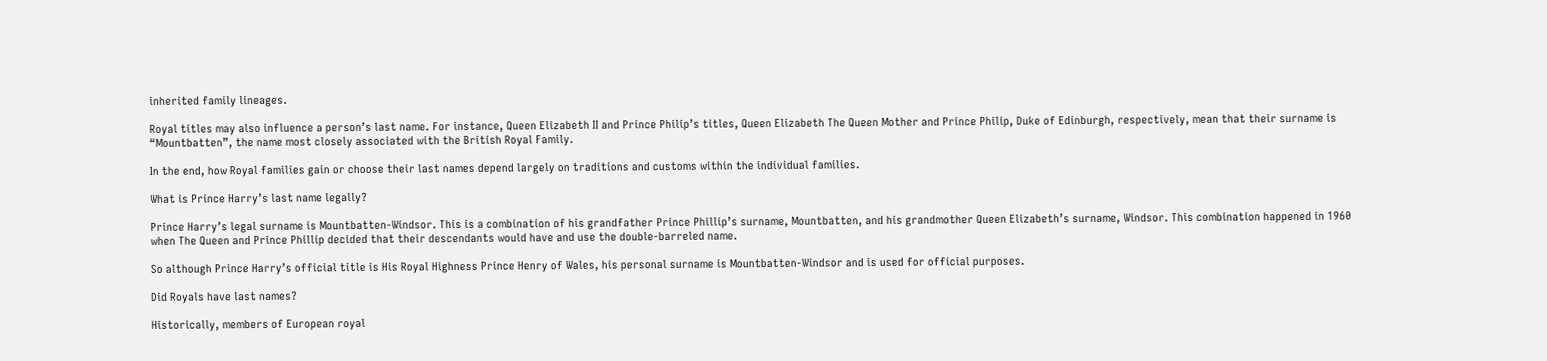inherited family lineages.

Royal titles may also influence a person’s last name. For instance, Queen Elizabeth II and Prince Philip’s titles, Queen Elizabeth The Queen Mother and Prince Philip, Duke of Edinburgh, respectively, mean that their surname is “Mountbatten”, the name most closely associated with the British Royal Family.

In the end, how Royal families gain or choose their last names depend largely on traditions and customs within the individual families.

What is Prince Harry’s last name legally?

Prince Harry’s legal surname is Mountbatten-Windsor. This is a combination of his grandfather Prince Phillip’s surname, Mountbatten, and his grandmother Queen Elizabeth’s surname, Windsor. This combination happened in 1960 when The Queen and Prince Phillip decided that their descendants would have and use the double-barreled name.

So although Prince Harry’s official title is His Royal Highness Prince Henry of Wales, his personal surname is Mountbatten-Windsor and is used for official purposes.

Did Royals have last names?

Historically, members of European royal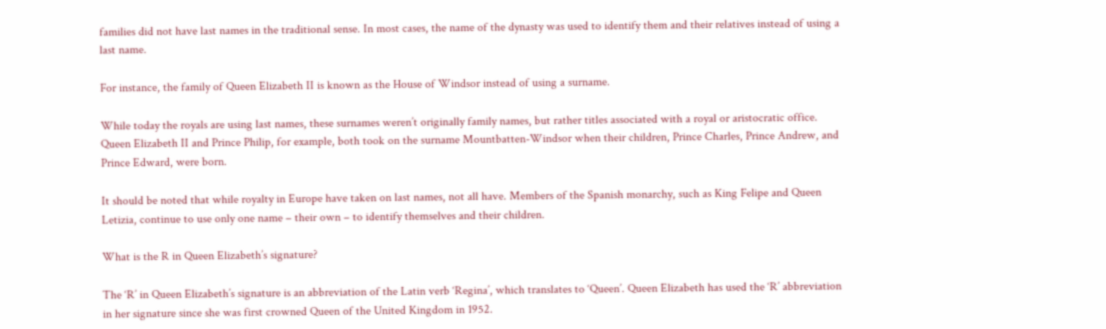families did not have last names in the traditional sense. In most cases, the name of the dynasty was used to identify them and their relatives instead of using a last name.

For instance, the family of Queen Elizabeth II is known as the House of Windsor instead of using a surname.

While today the royals are using last names, these surnames weren’t originally family names, but rather titles associated with a royal or aristocratic office. Queen Elizabeth II and Prince Philip, for example, both took on the surname Mountbatten-Windsor when their children, Prince Charles, Prince Andrew, and Prince Edward, were born.

It should be noted that while royalty in Europe have taken on last names, not all have. Members of the Spanish monarchy, such as King Felipe and Queen Letizia, continue to use only one name – their own – to identify themselves and their children.

What is the R in Queen Elizabeth’s signature?

The ‘R’ in Queen Elizabeth’s signature is an abbreviation of the Latin verb ‘Regina’, which translates to ‘Queen’. Queen Elizabeth has used the ‘R’ abbreviation in her signature since she was first crowned Queen of the United Kingdom in 1952.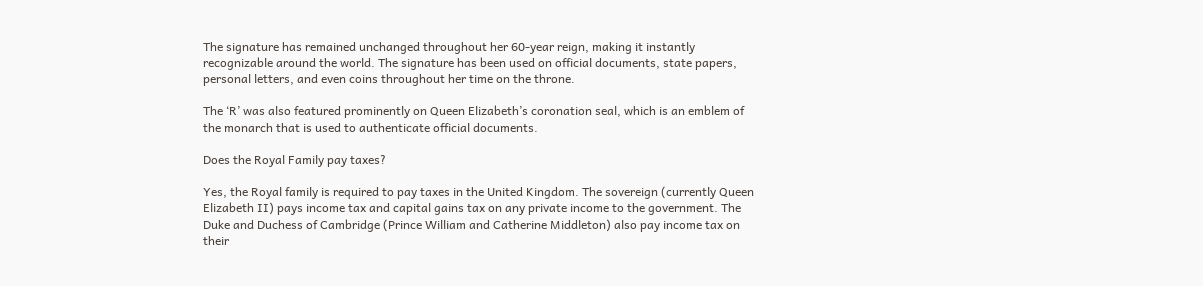The signature has remained unchanged throughout her 60-year reign, making it instantly recognizable around the world. The signature has been used on official documents, state papers, personal letters, and even coins throughout her time on the throne.

The ‘R’ was also featured prominently on Queen Elizabeth’s coronation seal, which is an emblem of the monarch that is used to authenticate official documents.

Does the Royal Family pay taxes?

Yes, the Royal family is required to pay taxes in the United Kingdom. The sovereign (currently Queen Elizabeth II) pays income tax and capital gains tax on any private income to the government. The Duke and Duchess of Cambridge (Prince William and Catherine Middleton) also pay income tax on their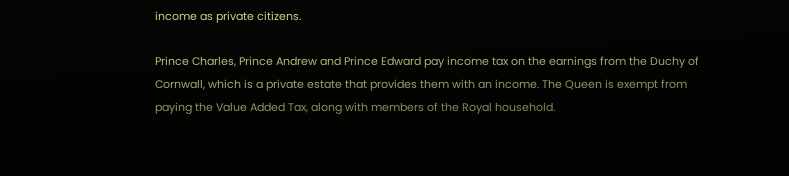income as private citizens.

Prince Charles, Prince Andrew and Prince Edward pay income tax on the earnings from the Duchy of Cornwall, which is a private estate that provides them with an income. The Queen is exempt from paying the Value Added Tax, along with members of the Royal household.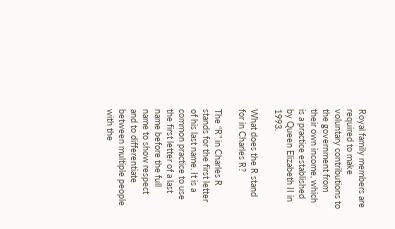Royal family members are required to make voluntary contributions to the government from their own income, which is a practice established by Queen Elizabeth II in 1993.

What does the R stand for in Charles R?

The “R” in Charles R stands for the first letter of his last name. It is a common practice to use the first letter of a last name before the full name to show respect and to differentiate between multiple people with the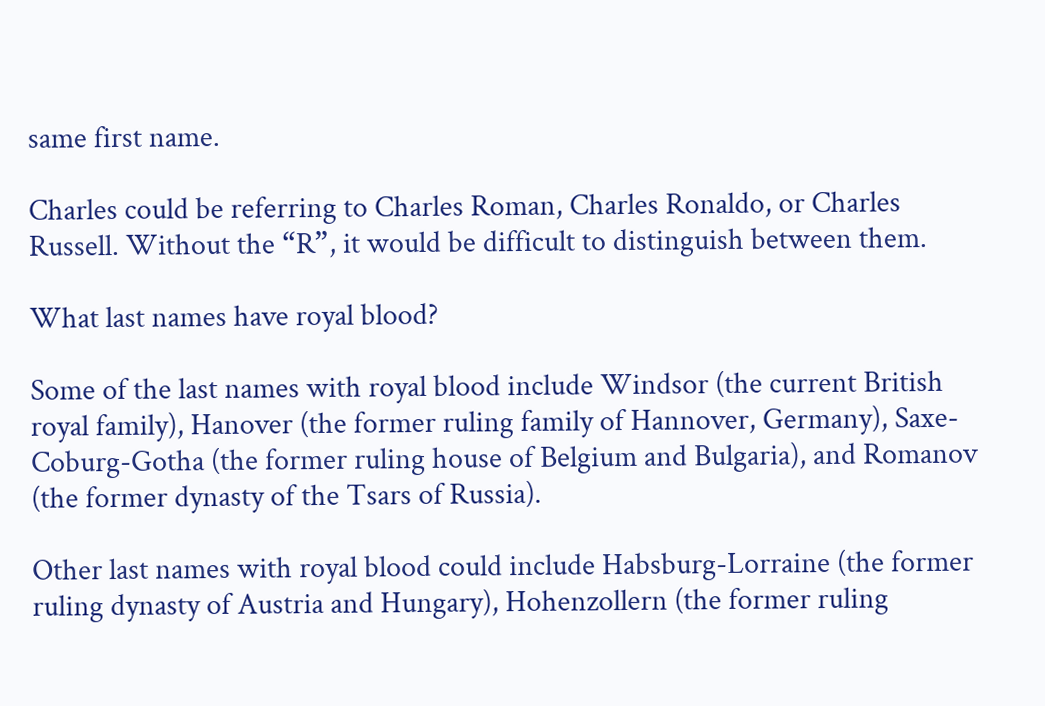same first name.

Charles could be referring to Charles Roman, Charles Ronaldo, or Charles Russell. Without the “R”, it would be difficult to distinguish between them.

What last names have royal blood?

Some of the last names with royal blood include Windsor (the current British royal family), Hanover (the former ruling family of Hannover, Germany), Saxe-Coburg-Gotha (the former ruling house of Belgium and Bulgaria), and Romanov (the former dynasty of the Tsars of Russia).

Other last names with royal blood could include Habsburg-Lorraine (the former ruling dynasty of Austria and Hungary), Hohenzollern (the former ruling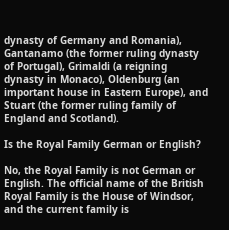dynasty of Germany and Romania), Gantanamo (the former ruling dynasty of Portugal), Grimaldi (a reigning dynasty in Monaco), Oldenburg (an important house in Eastern Europe), and Stuart (the former ruling family of England and Scotland).

Is the Royal Family German or English?

No, the Royal Family is not German or English. The official name of the British Royal Family is the House of Windsor, and the current family is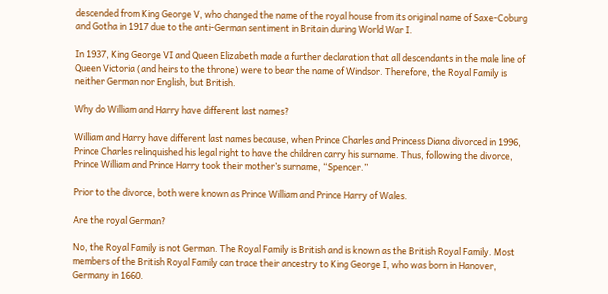descended from King George V, who changed the name of the royal house from its original name of Saxe-Coburg and Gotha in 1917 due to the anti-German sentiment in Britain during World War I.

In 1937, King George VI and Queen Elizabeth made a further declaration that all descendants in the male line of Queen Victoria (and heirs to the throne) were to bear the name of Windsor. Therefore, the Royal Family is neither German nor English, but British.

Why do William and Harry have different last names?

William and Harry have different last names because, when Prince Charles and Princess Diana divorced in 1996, Prince Charles relinquished his legal right to have the children carry his surname. Thus, following the divorce, Prince William and Prince Harry took their mother’s surname, “Spencer.”

Prior to the divorce, both were known as Prince William and Prince Harry of Wales.

Are the royal German?

No, the Royal Family is not German. The Royal Family is British and is known as the British Royal Family. Most members of the British Royal Family can trace their ancestry to King George I, who was born in Hanover, Germany in 1660.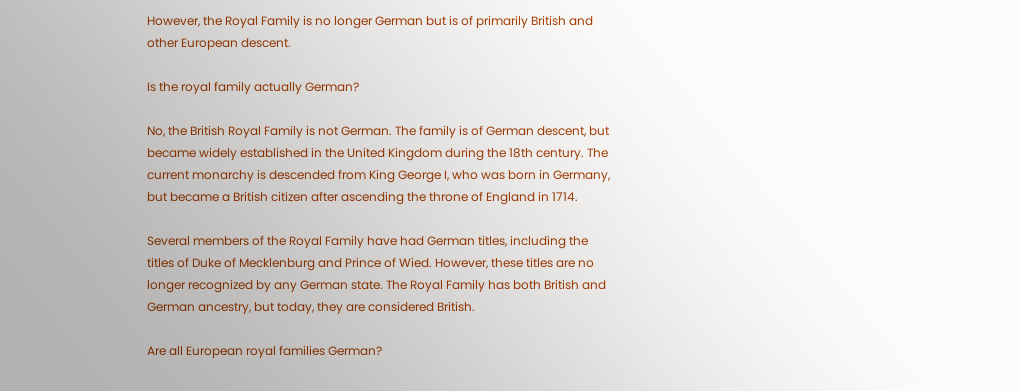However, the Royal Family is no longer German but is of primarily British and other European descent.

Is the royal family actually German?

No, the British Royal Family is not German. The family is of German descent, but became widely established in the United Kingdom during the 18th century. The current monarchy is descended from King George I, who was born in Germany, but became a British citizen after ascending the throne of England in 1714.

Several members of the Royal Family have had German titles, including the titles of Duke of Mecklenburg and Prince of Wied. However, these titles are no longer recognized by any German state. The Royal Family has both British and German ancestry, but today, they are considered British.

Are all European royal families German?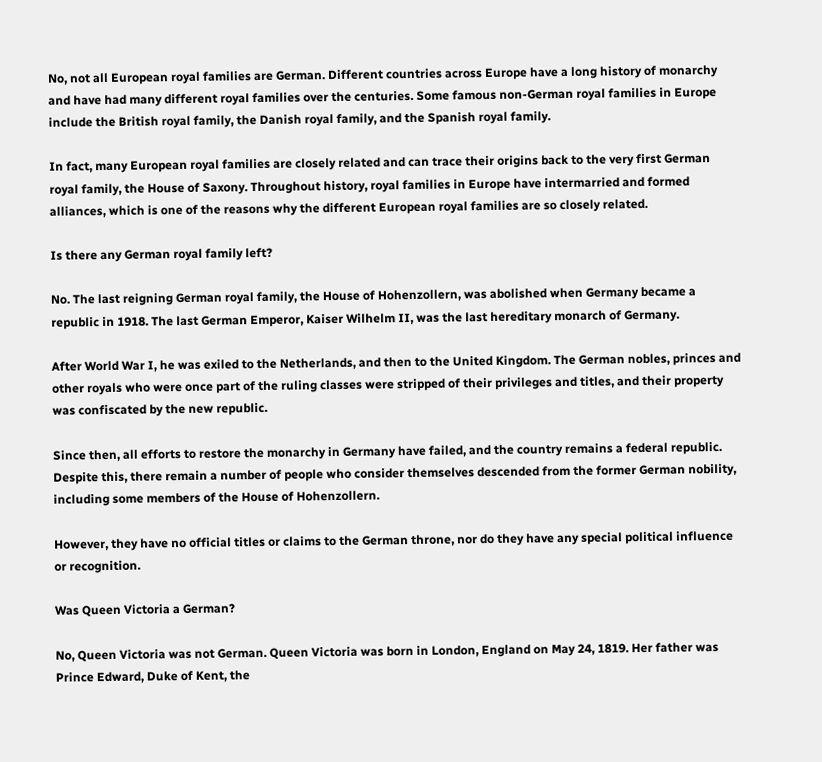No, not all European royal families are German. Different countries across Europe have a long history of monarchy and have had many different royal families over the centuries. Some famous non-German royal families in Europe include the British royal family, the Danish royal family, and the Spanish royal family.

In fact, many European royal families are closely related and can trace their origins back to the very first German royal family, the House of Saxony. Throughout history, royal families in Europe have intermarried and formed alliances, which is one of the reasons why the different European royal families are so closely related.

Is there any German royal family left?

No. The last reigning German royal family, the House of Hohenzollern, was abolished when Germany became a republic in 1918. The last German Emperor, Kaiser Wilhelm II, was the last hereditary monarch of Germany.

After World War I, he was exiled to the Netherlands, and then to the United Kingdom. The German nobles, princes and other royals who were once part of the ruling classes were stripped of their privileges and titles, and their property was confiscated by the new republic.

Since then, all efforts to restore the monarchy in Germany have failed, and the country remains a federal republic. Despite this, there remain a number of people who consider themselves descended from the former German nobility, including some members of the House of Hohenzollern.

However, they have no official titles or claims to the German throne, nor do they have any special political influence or recognition.

Was Queen Victoria a German?

No, Queen Victoria was not German. Queen Victoria was born in London, England on May 24, 1819. Her father was Prince Edward, Duke of Kent, the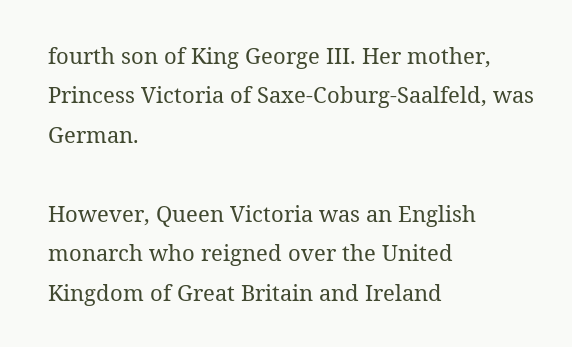fourth son of King George III. Her mother, Princess Victoria of Saxe-Coburg-Saalfeld, was German.

However, Queen Victoria was an English monarch who reigned over the United Kingdom of Great Britain and Ireland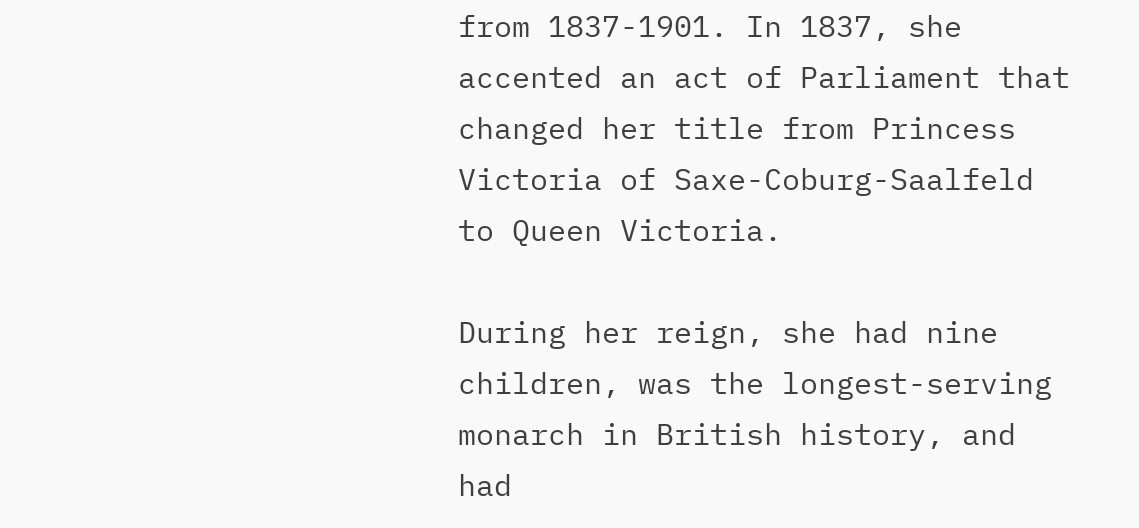from 1837-1901. In 1837, she accented an act of Parliament that changed her title from Princess Victoria of Saxe-Coburg-Saalfeld to Queen Victoria.

During her reign, she had nine children, was the longest-serving monarch in British history, and had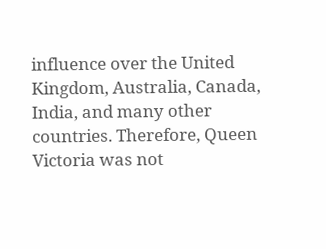influence over the United Kingdom, Australia, Canada, India, and many other countries. Therefore, Queen Victoria was not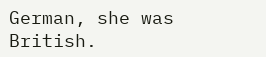German, she was British.